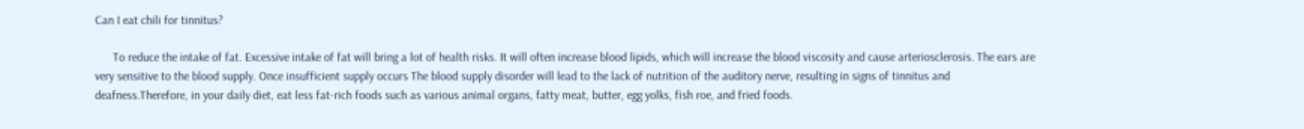Can I eat chili for tinnitus?

      To reduce the intake of fat. Excessive intake of fat will bring a lot of health risks. It will often increase blood lipids, which will increase the blood viscosity and cause arteriosclerosis. The ears are very sensitive to the blood supply. Once insufficient supply occurs The blood supply disorder will lead to the lack of nutrition of the auditory nerve, resulting in signs of tinnitus and deafness.Therefore, in your daily diet, eat less fat-rich foods such as various animal organs, fatty meat, butter, egg yolks, fish roe, and fried foods.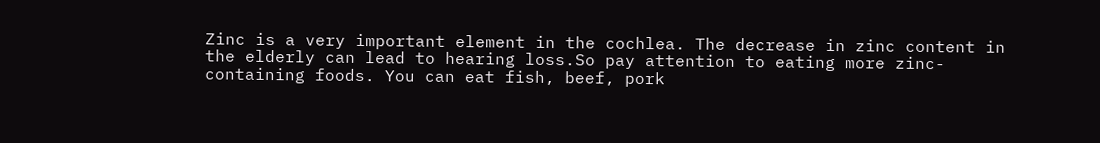Zinc is a very important element in the cochlea. The decrease in zinc content in the elderly can lead to hearing loss.So pay attention to eating more zinc-containing foods. You can eat fish, beef, pork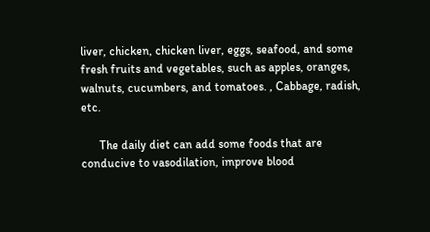liver, chicken, chicken liver, eggs, seafood, and some fresh fruits and vegetables, such as apples, oranges, walnuts, cucumbers, and tomatoes. , Cabbage, radish, etc.

      The daily diet can add some foods that are conducive to vasodilation, improve blood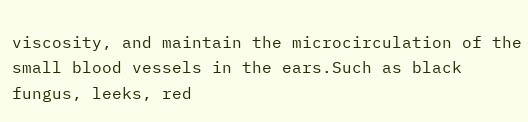viscosity, and maintain the microcirculation of the small blood vessels in the ears.Such as black fungus, leeks, red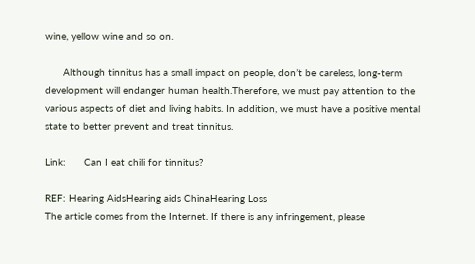wine, yellow wine and so on.

      Although tinnitus has a small impact on people, don’t be careless, long-term development will endanger human health.Therefore, we must pay attention to the various aspects of diet and living habits. In addition, we must have a positive mental state to better prevent and treat tinnitus.

Link:      Can I eat chili for tinnitus?

REF: Hearing AidsHearing aids ChinaHearing Loss
The article comes from the Internet. If there is any infringement, please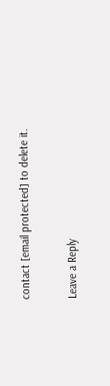contact [email protected] to delete it.

Leave a Reply